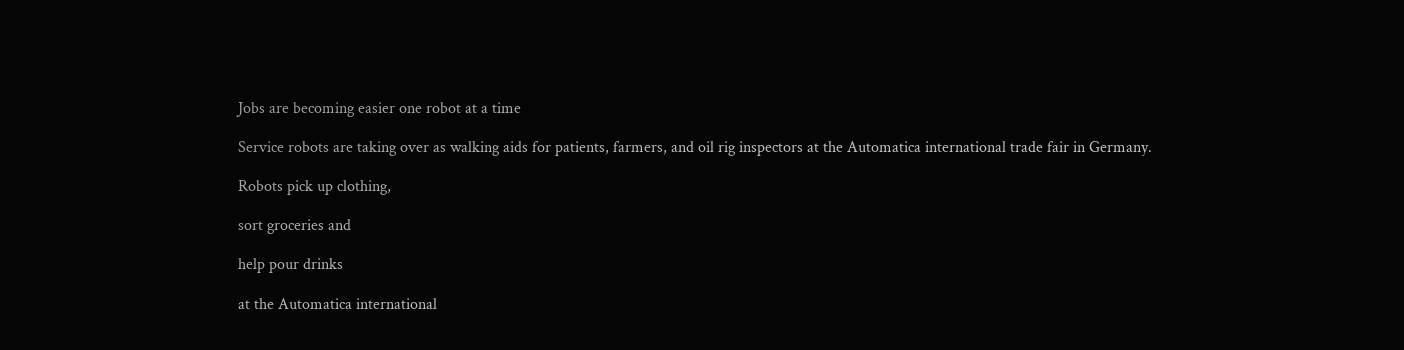Jobs are becoming easier one robot at a time

Service robots are taking over as walking aids for patients, farmers, and oil rig inspectors at the Automatica international trade fair in Germany.

Robots pick up clothing,

sort groceries and

help pour drinks

at the Automatica international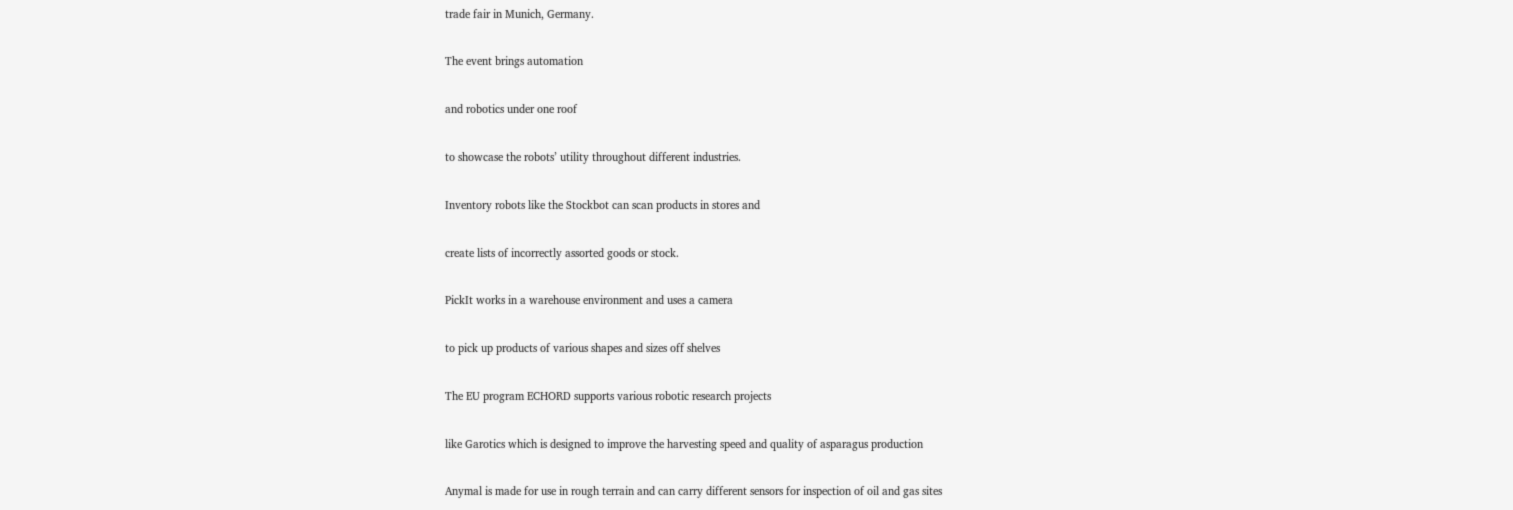trade fair in Munich, Germany.

The event brings automation

and robotics under one roof

to showcase the robots’ utility throughout different industries.

Inventory robots like the Stockbot can scan products in stores and

create lists of incorrectly assorted goods or stock.

PickIt works in a warehouse environment and uses a camera

to pick up products of various shapes and sizes off shelves

The EU program ECHORD supports various robotic research projects

like Garotics which is designed to improve the harvesting speed and quality of asparagus production

Anymal is made for use in rough terrain and can carry different sensors for inspection of oil and gas sites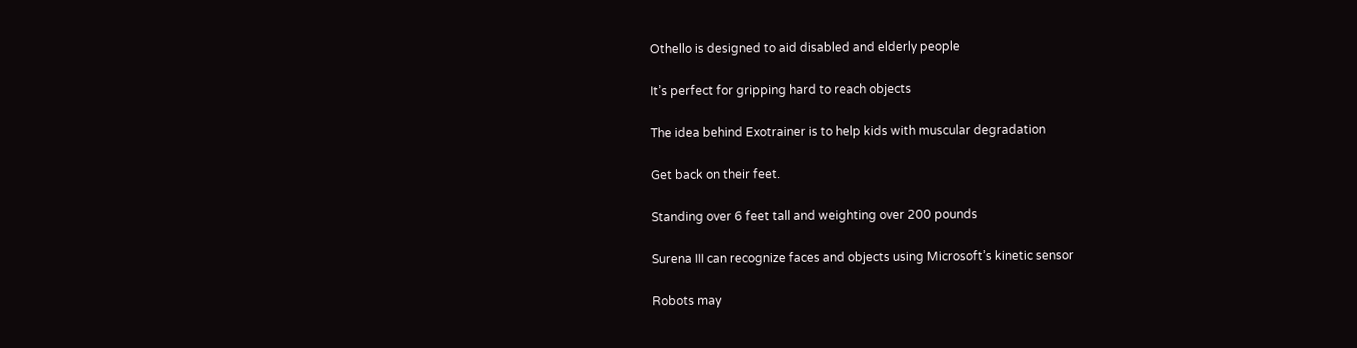Othello is designed to aid disabled and elderly people

It’s perfect for gripping hard to reach objects

The idea behind Exotrainer is to help kids with muscular degradation

Get back on their feet.

Standing over 6 feet tall and weighting over 200 pounds

Surena III can recognize faces and objects using Microsoft’s kinetic sensor

Robots may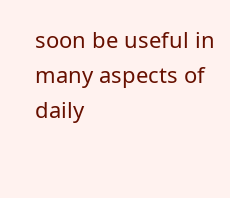soon be useful in many aspects of daily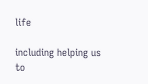life

including helping us to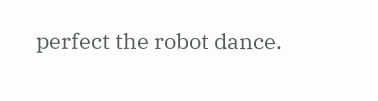perfect the robot dance.